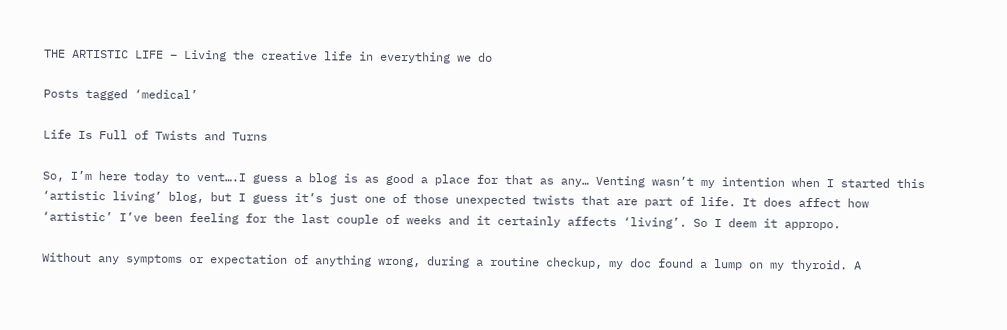THE ARTISTIC LIFE – Living the creative life in everything we do

Posts tagged ‘medical’

Life Is Full of Twists and Turns

So, I’m here today to vent….I guess a blog is as good a place for that as any… Venting wasn’t my intention when I started this ‘artistic living’ blog, but I guess it’s just one of those unexpected twists that are part of life. It does affect how ‘artistic’ I’ve been feeling for the last couple of weeks and it certainly affects ‘living’. So I deem it appropo.

Without any symptoms or expectation of anything wrong, during a routine checkup, my doc found a lump on my thyroid. A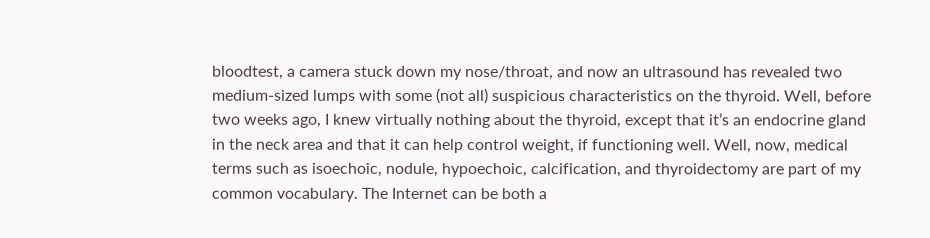bloodtest, a camera stuck down my nose/throat, and now an ultrasound has revealed two medium-sized lumps with some (not all) suspicious characteristics on the thyroid. Well, before two weeks ago, I knew virtually nothing about the thyroid, except that it’s an endocrine gland in the neck area and that it can help control weight, if functioning well. Well, now, medical terms such as isoechoic, nodule, hypoechoic, calcification, and thyroidectomy are part of my common vocabulary. The Internet can be both a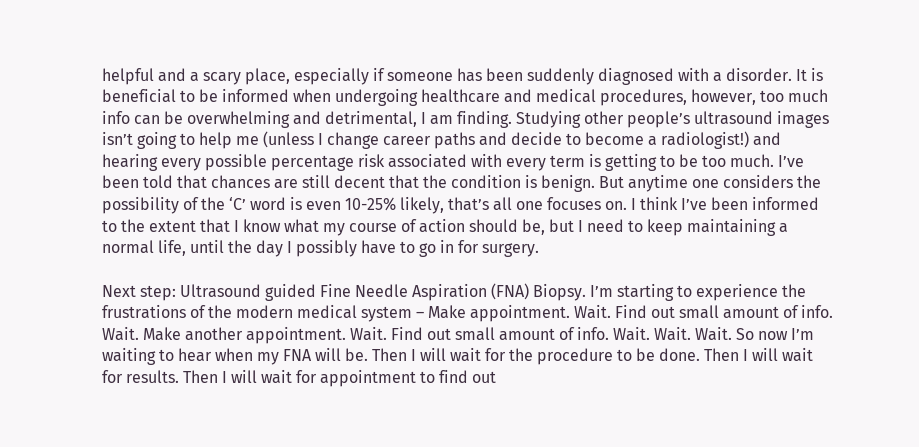helpful and a scary place, especially if someone has been suddenly diagnosed with a disorder. It is beneficial to be informed when undergoing healthcare and medical procedures, however, too much info can be overwhelming and detrimental, I am finding. Studying other people’s ultrasound images isn’t going to help me (unless I change career paths and decide to become a radiologist!) and hearing every possible percentage risk associated with every term is getting to be too much. I’ve been told that chances are still decent that the condition is benign. But anytime one considers the possibility of the ‘C’ word is even 10-25% likely, that’s all one focuses on. I think I’ve been informed to the extent that I know what my course of action should be, but I need to keep maintaining a normal life, until the day I possibly have to go in for surgery.

Next step: Ultrasound guided Fine Needle Aspiration (FNA) Biopsy. I’m starting to experience the frustrations of the modern medical system – Make appointment. Wait. Find out small amount of info. Wait. Make another appointment. Wait. Find out small amount of info. Wait. Wait. Wait. So now I’m waiting to hear when my FNA will be. Then I will wait for the procedure to be done. Then I will wait for results. Then I will wait for appointment to find out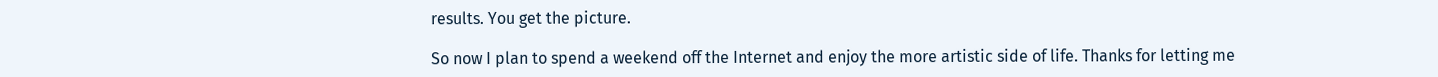results. You get the picture.

So now I plan to spend a weekend off the Internet and enjoy the more artistic side of life. Thanks for letting me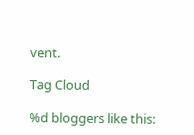vent.

Tag Cloud

%d bloggers like this: